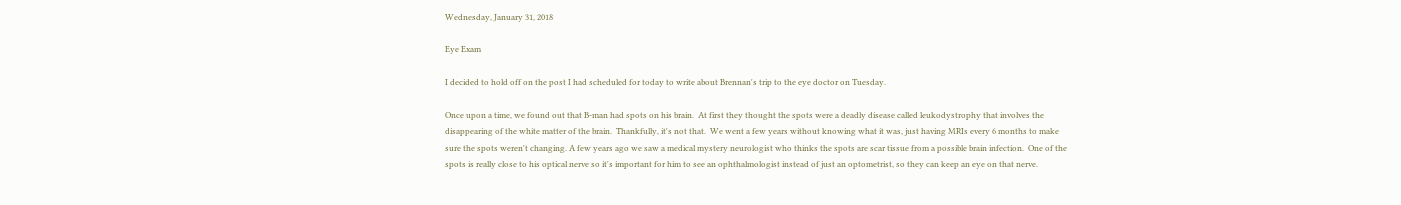Wednesday, January 31, 2018

Eye Exam

I decided to hold off on the post I had scheduled for today to write about Brennan's trip to the eye doctor on Tuesday.

Once upon a time, we found out that B-man had spots on his brain.  At first they thought the spots were a deadly disease called leukodystrophy that involves the disappearing of the white matter of the brain.  Thankfully, it's not that.  We went a few years without knowing what it was, just having MRIs every 6 months to make sure the spots weren't changing. A few years ago we saw a medical mystery neurologist who thinks the spots are scar tissue from a possible brain infection.  One of the spots is really close to his optical nerve so it's important for him to see an ophthalmologist instead of just an optometrist, so they can keep an eye on that nerve.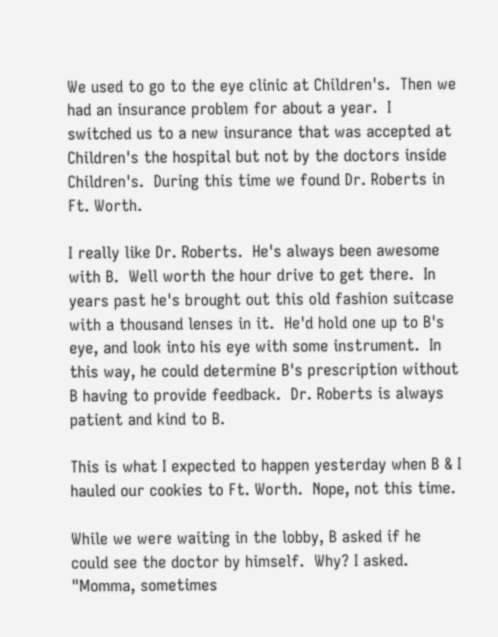We used to go to the eye clinic at Children's.  Then we had an insurance problem for about a year.  I switched us to a new insurance that was accepted at Children's the hospital but not by the doctors inside Children's.  During this time we found Dr. Roberts in Ft. Worth.

I really like Dr. Roberts.  He's always been awesome with B.  Well worth the hour drive to get there.  In years past he's brought out this old fashion suitcase with a thousand lenses in it.  He'd hold one up to B's eye, and look into his eye with some instrument.  In this way, he could determine B's prescription without B having to provide feedback.  Dr. Roberts is always patient and kind to B.

This is what I expected to happen yesterday when B & I hauled our cookies to Ft. Worth.  Nope, not this time.

While we were waiting in the lobby, B asked if he could see the doctor by himself.  Why? I asked.  "Momma, sometimes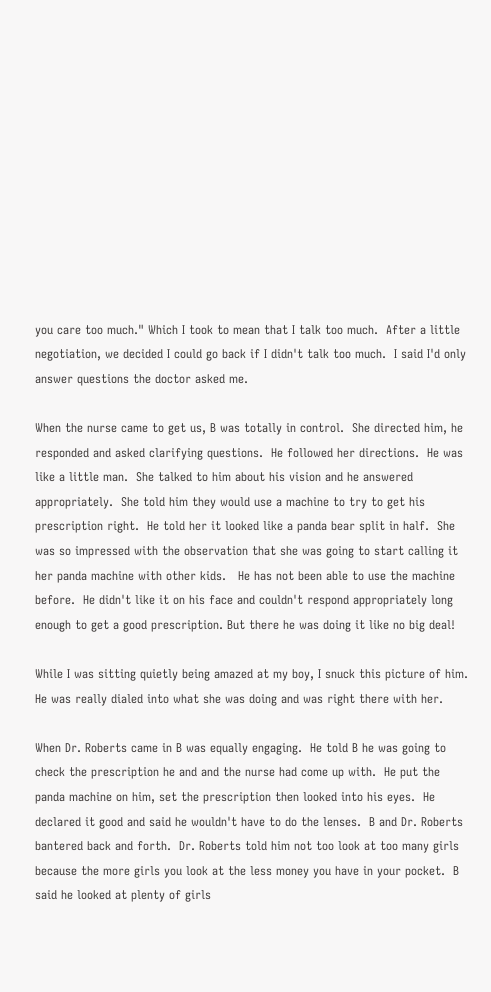you care too much." Which I took to mean that I talk too much.  After a little negotiation, we decided I could go back if I didn't talk too much.  I said I'd only answer questions the doctor asked me.

When the nurse came to get us, B was totally in control.  She directed him, he responded and asked clarifying questions.  He followed her directions.  He was like a little man.  She talked to him about his vision and he answered appropriately.  She told him they would use a machine to try to get his prescription right.  He told her it looked like a panda bear split in half.  She was so impressed with the observation that she was going to start calling it her panda machine with other kids.   He has not been able to use the machine before.  He didn't like it on his face and couldn't respond appropriately long enough to get a good prescription. But there he was doing it like no big deal!

While I was sitting quietly being amazed at my boy, I snuck this picture of him.  He was really dialed into what she was doing and was right there with her.

When Dr. Roberts came in B was equally engaging.  He told B he was going to check the prescription he and and the nurse had come up with.  He put the panda machine on him, set the prescription then looked into his eyes.  He declared it good and said he wouldn't have to do the lenses.  B and Dr. Roberts bantered back and forth.  Dr. Roberts told him not too look at too many girls because the more girls you look at the less money you have in your pocket.  B said he looked at plenty of girls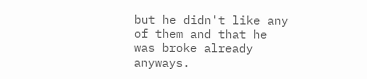but he didn't like any of them and that he was broke already anyways.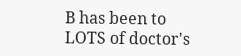B has been to LOTS of doctor's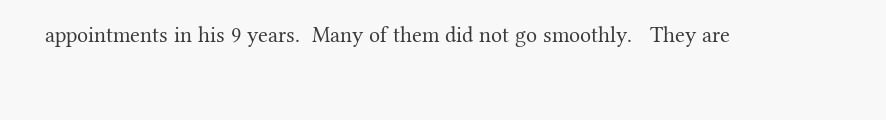appointments in his 9 years.  Many of them did not go smoothly.   They are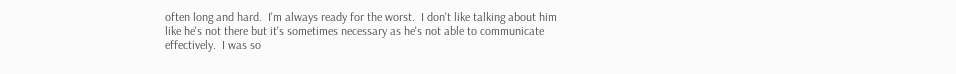often long and hard.  I'm always ready for the worst.  I don't like talking about him like he's not there but it's sometimes necessary as he's not able to communicate effectively.  I was so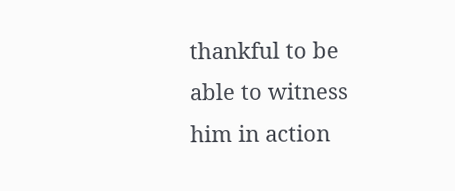thankful to be able to witness him in action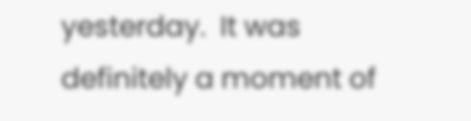yesterday.  It was definitely a moment of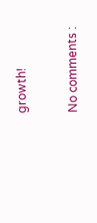growth!

No comments :